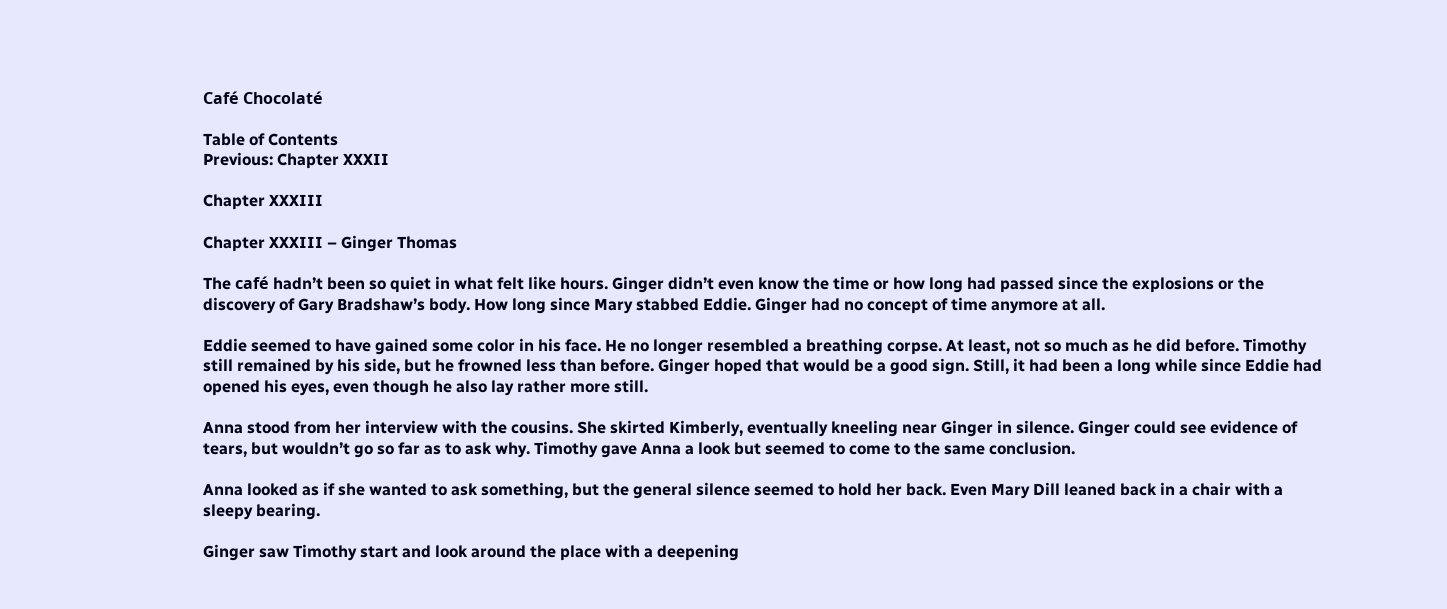Café Chocolaté

Table of Contents
Previous: Chapter XXXII

Chapter XXXIII

Chapter XXXIII – Ginger Thomas

The café hadn’t been so quiet in what felt like hours. Ginger didn’t even know the time or how long had passed since the explosions or the discovery of Gary Bradshaw’s body. How long since Mary stabbed Eddie. Ginger had no concept of time anymore at all.

Eddie seemed to have gained some color in his face. He no longer resembled a breathing corpse. At least, not so much as he did before. Timothy still remained by his side, but he frowned less than before. Ginger hoped that would be a good sign. Still, it had been a long while since Eddie had opened his eyes, even though he also lay rather more still.

Anna stood from her interview with the cousins. She skirted Kimberly, eventually kneeling near Ginger in silence. Ginger could see evidence of tears, but wouldn’t go so far as to ask why. Timothy gave Anna a look but seemed to come to the same conclusion.

Anna looked as if she wanted to ask something, but the general silence seemed to hold her back. Even Mary Dill leaned back in a chair with a sleepy bearing.

Ginger saw Timothy start and look around the place with a deepening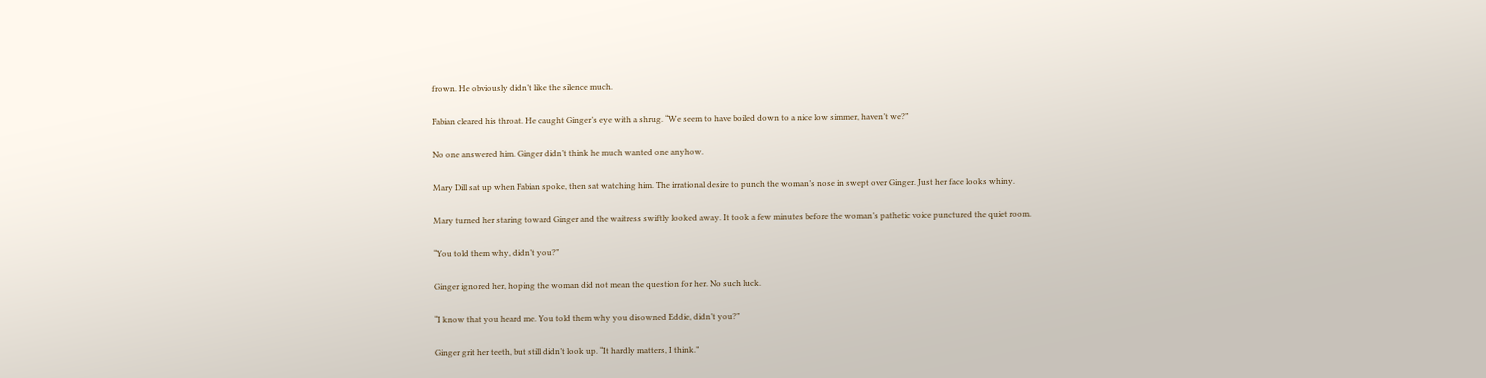frown. He obviously didn’t like the silence much.

Fabian cleared his throat. He caught Ginger’s eye with a shrug. “We seem to have boiled down to a nice low simmer, haven’t we?”

No one answered him. Ginger didn’t think he much wanted one anyhow.

Mary Dill sat up when Fabian spoke, then sat watching him. The irrational desire to punch the woman’s nose in swept over Ginger. Just her face looks whiny.

Mary turned her staring toward Ginger and the waitress swiftly looked away. It took a few minutes before the woman’s pathetic voice punctured the quiet room.

“You told them why, didn’t you?”

Ginger ignored her, hoping the woman did not mean the question for her. No such luck.

“I know that you heard me. You told them why you disowned Eddie, didn’t you?”

Ginger grit her teeth, but still didn’t look up. “It hardly matters, I think.”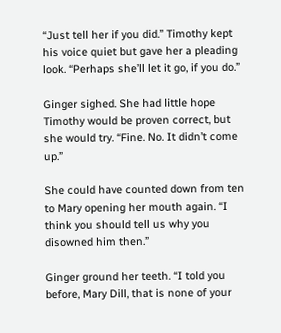“Just tell her if you did.” Timothy kept his voice quiet but gave her a pleading look. “Perhaps she’ll let it go, if you do.”

Ginger sighed. She had little hope Timothy would be proven correct, but she would try. “Fine. No. It didn’t come up.”

She could have counted down from ten to Mary opening her mouth again. “I think you should tell us why you disowned him then.”

Ginger ground her teeth. “I told you before, Mary Dill, that is none of your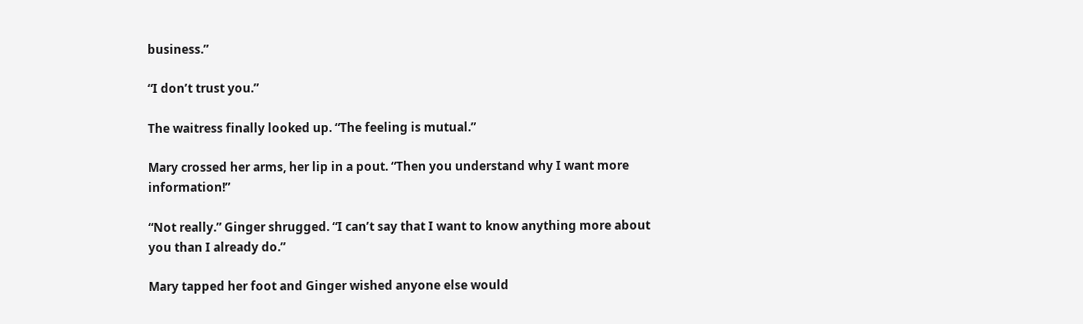business.”

“I don’t trust you.”

The waitress finally looked up. “The feeling is mutual.”

Mary crossed her arms, her lip in a pout. “Then you understand why I want more information!”

“Not really.” Ginger shrugged. “I can’t say that I want to know anything more about you than I already do.”

Mary tapped her foot and Ginger wished anyone else would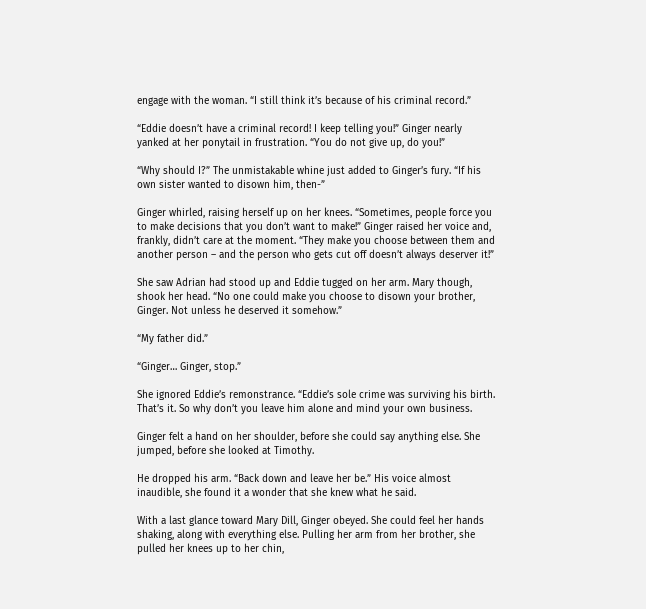engage with the woman. “I still think it’s because of his criminal record.”

“Eddie doesn’t have a criminal record! I keep telling you!” Ginger nearly yanked at her ponytail in frustration. “You do not give up, do you!”

“Why should I?” The unmistakable whine just added to Ginger’s fury. “If his own sister wanted to disown him, then-”

Ginger whirled, raising herself up on her knees. “Sometimes, people force you to make decisions that you don’t want to make!” Ginger raised her voice and, frankly, didn’t care at the moment. “They make you choose between them and another person – and the person who gets cut off doesn’t always deserver it!”

She saw Adrian had stood up and Eddie tugged on her arm. Mary though, shook her head. “No one could make you choose to disown your brother, Ginger. Not unless he deserved it somehow.”

“My father did.”

“Ginger… Ginger, stop.”

She ignored Eddie’s remonstrance. “Eddie’s sole crime was surviving his birth. That’s it. So why don’t you leave him alone and mind your own business.

Ginger felt a hand on her shoulder, before she could say anything else. She jumped, before she looked at Timothy.

He dropped his arm. “Back down and leave her be.” His voice almost inaudible, she found it a wonder that she knew what he said.

With a last glance toward Mary Dill, Ginger obeyed. She could feel her hands shaking, along with everything else. Pulling her arm from her brother, she pulled her knees up to her chin,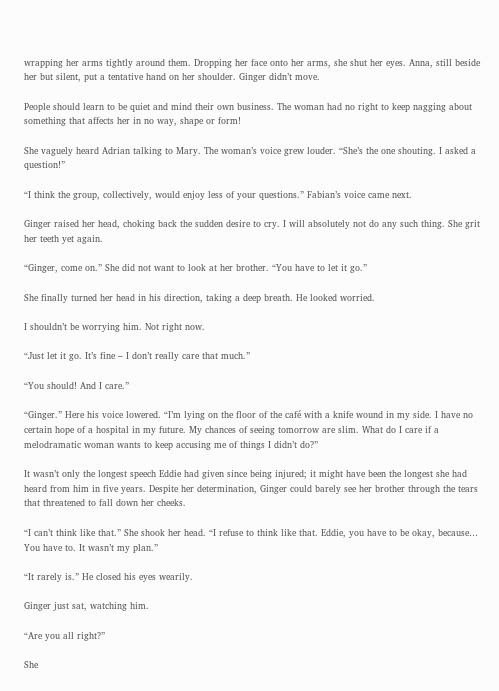wrapping her arms tightly around them. Dropping her face onto her arms, she shut her eyes. Anna, still beside her but silent, put a tentative hand on her shoulder. Ginger didn’t move.

People should learn to be quiet and mind their own business. The woman had no right to keep nagging about something that affects her in no way, shape or form!

She vaguely heard Adrian talking to Mary. The woman’s voice grew louder. “She’s the one shouting. I asked a question!”

“I think the group, collectively, would enjoy less of your questions.” Fabian’s voice came next.

Ginger raised her head, choking back the sudden desire to cry. I will absolutely not do any such thing. She grit her teeth yet again.

“Ginger, come on.” She did not want to look at her brother. “You have to let it go.”

She finally turned her head in his direction, taking a deep breath. He looked worried.

I shouldn’t be worrying him. Not right now.

“Just let it go. It’s fine – I don’t really care that much.”

“You should! And I care.”

“Ginger.” Here his voice lowered. “I’m lying on the floor of the café with a knife wound in my side. I have no certain hope of a hospital in my future. My chances of seeing tomorrow are slim. What do I care if a melodramatic woman wants to keep accusing me of things I didn’t do?”

It wasn’t only the longest speech Eddie had given since being injured; it might have been the longest she had heard from him in five years. Despite her determination, Ginger could barely see her brother through the tears that threatened to fall down her cheeks.

“I can’t think like that.” She shook her head. “I refuse to think like that. Eddie, you have to be okay, because… You have to. It wasn’t my plan.”

“It rarely is.” He closed his eyes wearily.

Ginger just sat, watching him.

“Are you all right?”

She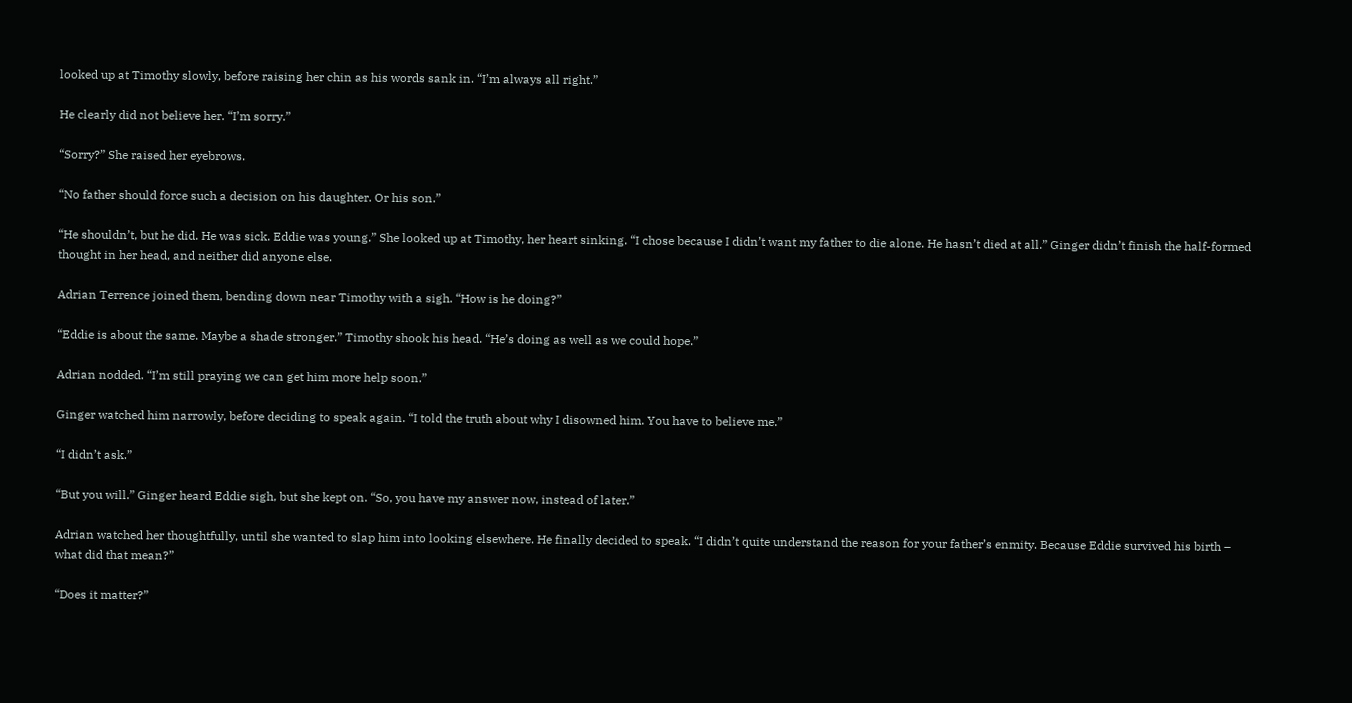looked up at Timothy slowly, before raising her chin as his words sank in. “I’m always all right.”

He clearly did not believe her. “I’m sorry.”

“Sorry?” She raised her eyebrows.

“No father should force such a decision on his daughter. Or his son.”

“He shouldn’t, but he did. He was sick. Eddie was young.” She looked up at Timothy, her heart sinking. “I chose because I didn’t want my father to die alone. He hasn’t died at all.” Ginger didn’t finish the half-formed thought in her head, and neither did anyone else.

Adrian Terrence joined them, bending down near Timothy with a sigh. “How is he doing?”

“Eddie is about the same. Maybe a shade stronger.” Timothy shook his head. “He’s doing as well as we could hope.”

Adrian nodded. “I’m still praying we can get him more help soon.”

Ginger watched him narrowly, before deciding to speak again. “I told the truth about why I disowned him. You have to believe me.”

“I didn’t ask.”

“But you will.” Ginger heard Eddie sigh, but she kept on. “So, you have my answer now, instead of later.”

Adrian watched her thoughtfully, until she wanted to slap him into looking elsewhere. He finally decided to speak. “I didn’t quite understand the reason for your father’s enmity. Because Eddie survived his birth – what did that mean?”

“Does it matter?”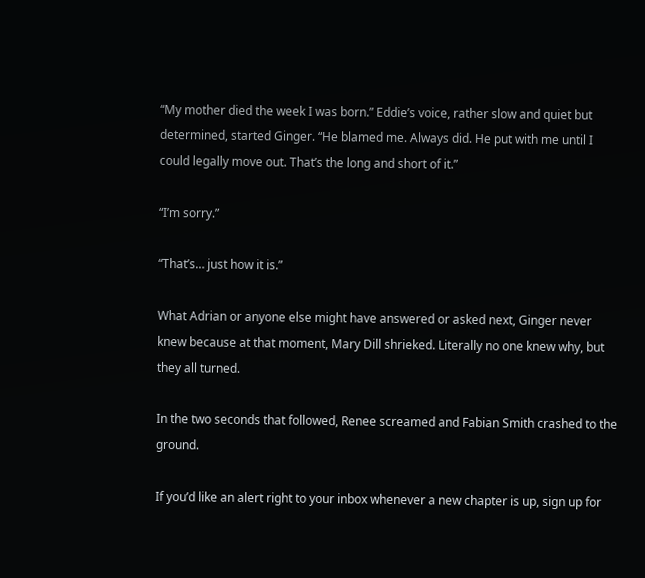“My mother died the week I was born.” Eddie’s voice, rather slow and quiet but determined, started Ginger. “He blamed me. Always did. He put with me until I could legally move out. That’s the long and short of it.”

“I’m sorry.”

“That’s… just how it is.”

What Adrian or anyone else might have answered or asked next, Ginger never knew because at that moment, Mary Dill shrieked. Literally no one knew why, but they all turned.

In the two seconds that followed, Renee screamed and Fabian Smith crashed to the ground.

If you’d like an alert right to your inbox whenever a new chapter is up, sign up for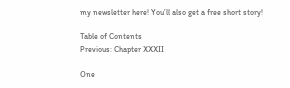my newsletter here! You’ll also get a free short story!

Table of Contents
Previous: Chapter XXXII

One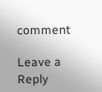comment

Leave a Reply